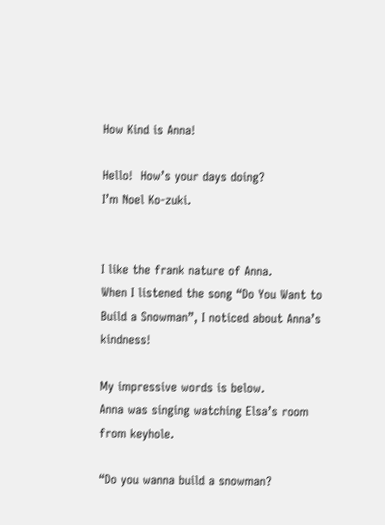How Kind is Anna!

Hello!  How’s your days doing?
I’m Noel Ko-zuki.


I like the frank nature of Anna.
When I listened the song “Do You Want to Build a Snowman”, I noticed about Anna’s kindness!

My impressive words is below.
Anna was singing watching Elsa’s room from keyhole.

“Do you wanna build a snowman?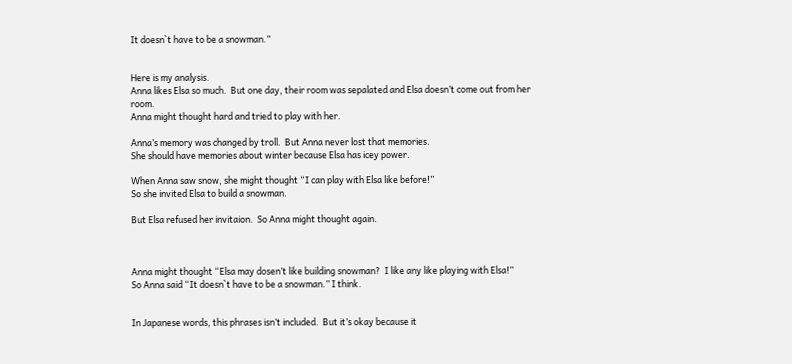It doesn`t have to be a snowman.”


Here is my analysis.
Anna likes Elsa so much.  But one day, their room was sepalated and Elsa doesn’t come out from her room.
Anna might thought hard and tried to play with her.

Anna’s memory was changed by troll.  But Anna never lost that memories.
She should have memories about winter because Elsa has icey power.

When Anna saw snow, she might thought “I can play with Elsa like before!”
So she invited Elsa to build a snowman.

But Elsa refused her invitaion.  So Anna might thought again.



Anna might thought “Elsa may dosen’t like building snowman?  I like any like playing with Elsa!”
So Anna said “It doesn`t have to be a snowman.” I think.


In Japanese words, this phrases isn’t included.  But it’s okay because it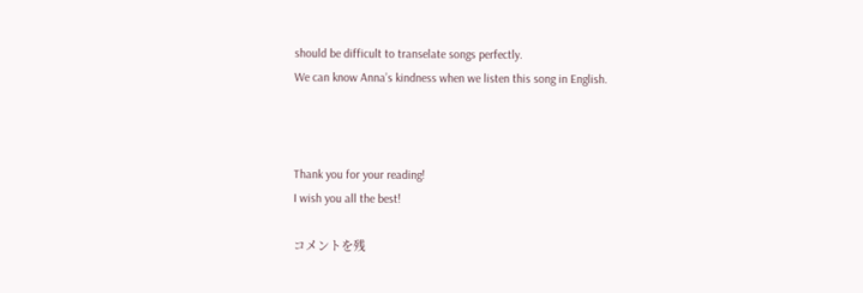should be difficult to transelate songs perfectly.
We can know Anna’s kindness when we listen this song in English.



Thank you for your reading!
I wish you all the best!

コメントを残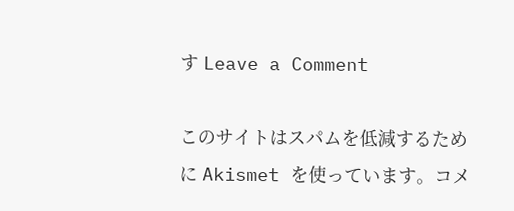す Leave a Comment

このサイトはスパムを低減するために Akismet を使っています。コメ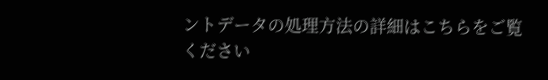ントデータの処理方法の詳細はこちらをご覧ください